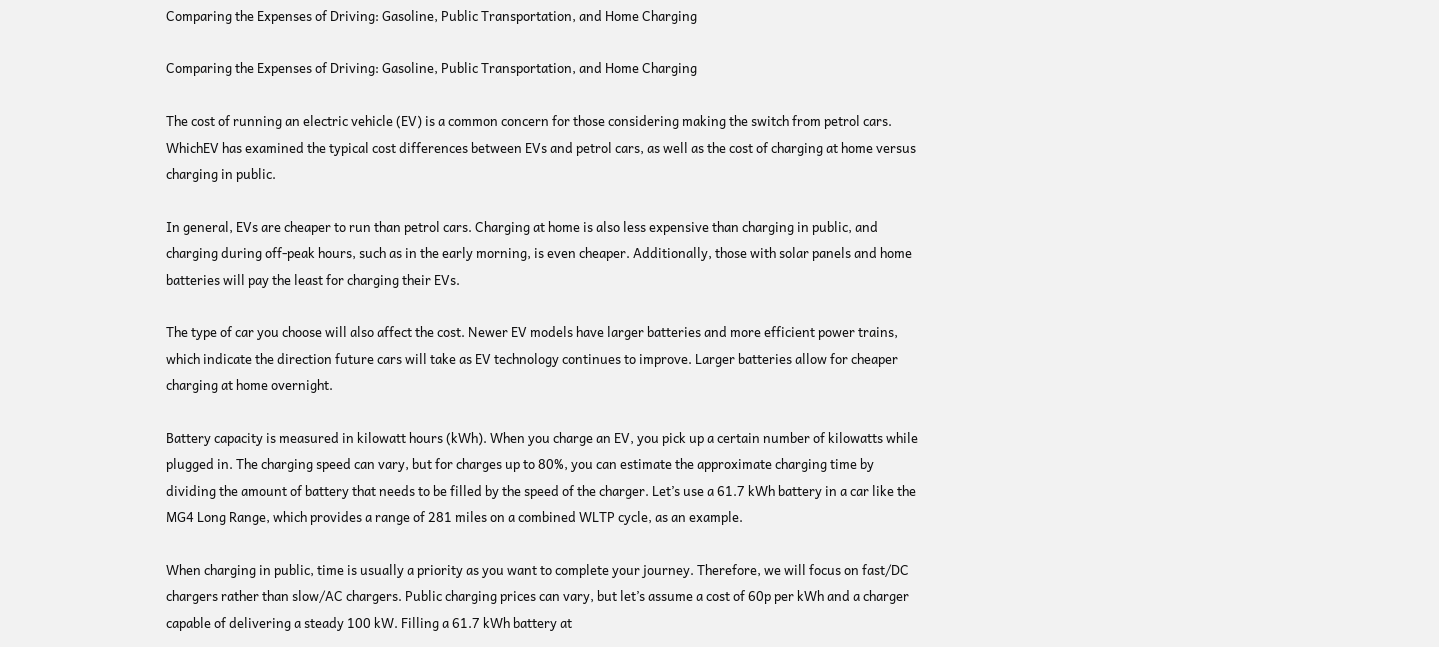Comparing the Expenses of Driving: Gasoline, Public Transportation, and Home Charging

Comparing the Expenses of Driving: Gasoline, Public Transportation, and Home Charging

The cost of running an electric vehicle (EV) is a common concern for those considering making the switch from petrol cars. WhichEV has examined the typical cost differences between EVs and petrol cars, as well as the cost of charging at home versus charging in public.

In general, EVs are cheaper to run than petrol cars. Charging at home is also less expensive than charging in public, and charging during off-peak hours, such as in the early morning, is even cheaper. Additionally, those with solar panels and home batteries will pay the least for charging their EVs.

The type of car you choose will also affect the cost. Newer EV models have larger batteries and more efficient power trains, which indicate the direction future cars will take as EV technology continues to improve. Larger batteries allow for cheaper charging at home overnight.

Battery capacity is measured in kilowatt hours (kWh). When you charge an EV, you pick up a certain number of kilowatts while plugged in. The charging speed can vary, but for charges up to 80%, you can estimate the approximate charging time by dividing the amount of battery that needs to be filled by the speed of the charger. Let’s use a 61.7 kWh battery in a car like the MG4 Long Range, which provides a range of 281 miles on a combined WLTP cycle, as an example.

When charging in public, time is usually a priority as you want to complete your journey. Therefore, we will focus on fast/DC chargers rather than slow/AC chargers. Public charging prices can vary, but let’s assume a cost of 60p per kWh and a charger capable of delivering a steady 100 kW. Filling a 61.7 kWh battery at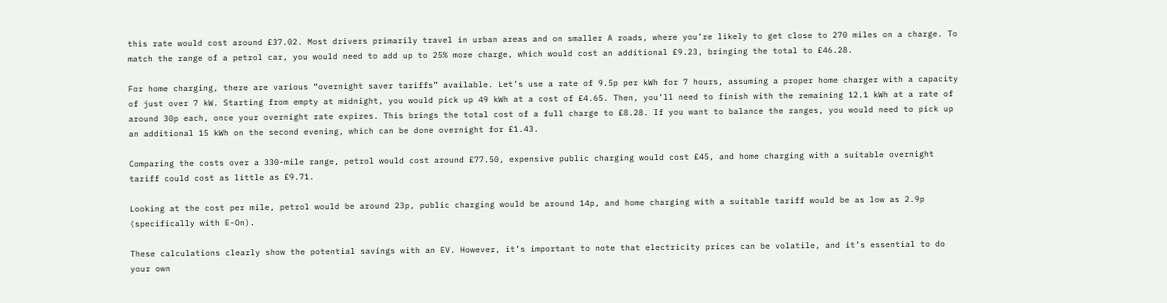this rate would cost around £37.02. Most drivers primarily travel in urban areas and on smaller A roads, where you’re likely to get close to 270 miles on a charge. To match the range of a petrol car, you would need to add up to 25% more charge, which would cost an additional £9.23, bringing the total to £46.28.

For home charging, there are various “overnight saver tariffs” available. Let’s use a rate of 9.5p per kWh for 7 hours, assuming a proper home charger with a capacity of just over 7 kW. Starting from empty at midnight, you would pick up 49 kWh at a cost of £4.65. Then, you’ll need to finish with the remaining 12.1 kWh at a rate of around 30p each, once your overnight rate expires. This brings the total cost of a full charge to £8.28. If you want to balance the ranges, you would need to pick up an additional 15 kWh on the second evening, which can be done overnight for £1.43.

Comparing the costs over a 330-mile range, petrol would cost around £77.50, expensive public charging would cost £45, and home charging with a suitable overnight tariff could cost as little as £9.71.

Looking at the cost per mile, petrol would be around 23p, public charging would be around 14p, and home charging with a suitable tariff would be as low as 2.9p (specifically with E-On).

These calculations clearly show the potential savings with an EV. However, it’s important to note that electricity prices can be volatile, and it’s essential to do your own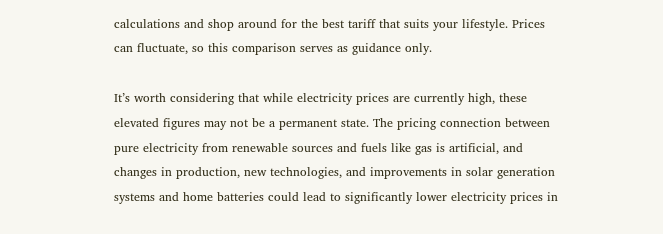calculations and shop around for the best tariff that suits your lifestyle. Prices can fluctuate, so this comparison serves as guidance only.

It’s worth considering that while electricity prices are currently high, these elevated figures may not be a permanent state. The pricing connection between pure electricity from renewable sources and fuels like gas is artificial, and changes in production, new technologies, and improvements in solar generation systems and home batteries could lead to significantly lower electricity prices in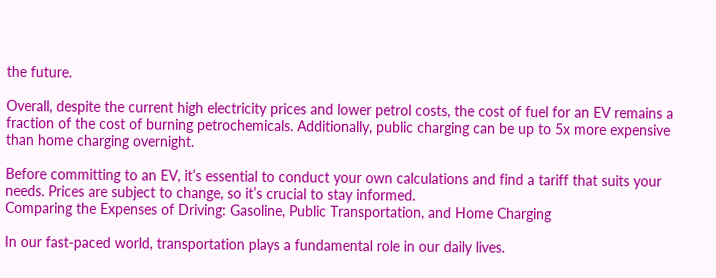the future.

Overall, despite the current high electricity prices and lower petrol costs, the cost of fuel for an EV remains a fraction of the cost of burning petrochemicals. Additionally, public charging can be up to 5x more expensive than home charging overnight.

Before committing to an EV, it’s essential to conduct your own calculations and find a tariff that suits your needs. Prices are subject to change, so it’s crucial to stay informed.
Comparing the Expenses of Driving: Gasoline, Public Transportation, and Home Charging

In our fast-paced world, transportation plays a fundamental role in our daily lives.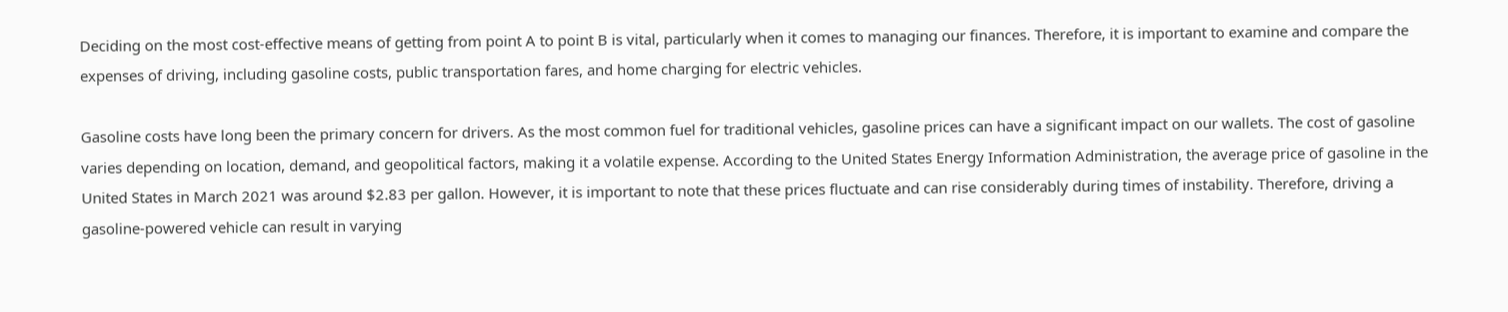Deciding on the most cost-effective means of getting from point A to point B is vital, particularly when it comes to managing our finances. Therefore, it is important to examine and compare the expenses of driving, including gasoline costs, public transportation fares, and home charging for electric vehicles.

Gasoline costs have long been the primary concern for drivers. As the most common fuel for traditional vehicles, gasoline prices can have a significant impact on our wallets. The cost of gasoline varies depending on location, demand, and geopolitical factors, making it a volatile expense. According to the United States Energy Information Administration, the average price of gasoline in the United States in March 2021 was around $2.83 per gallon. However, it is important to note that these prices fluctuate and can rise considerably during times of instability. Therefore, driving a gasoline-powered vehicle can result in varying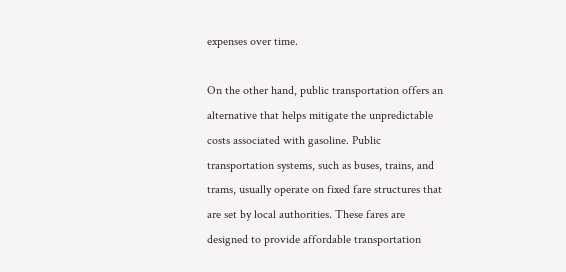expenses over time.

On the other hand, public transportation offers an alternative that helps mitigate the unpredictable costs associated with gasoline. Public transportation systems, such as buses, trains, and trams, usually operate on fixed fare structures that are set by local authorities. These fares are designed to provide affordable transportation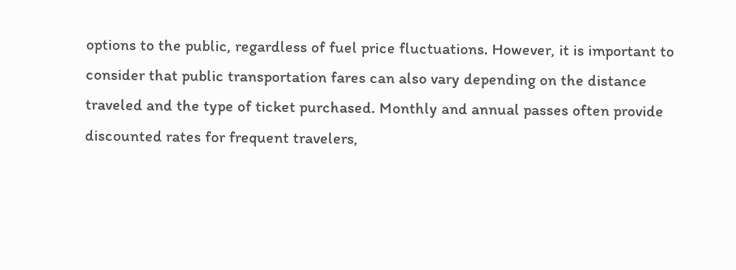options to the public, regardless of fuel price fluctuations. However, it is important to consider that public transportation fares can also vary depending on the distance traveled and the type of ticket purchased. Monthly and annual passes often provide discounted rates for frequent travelers,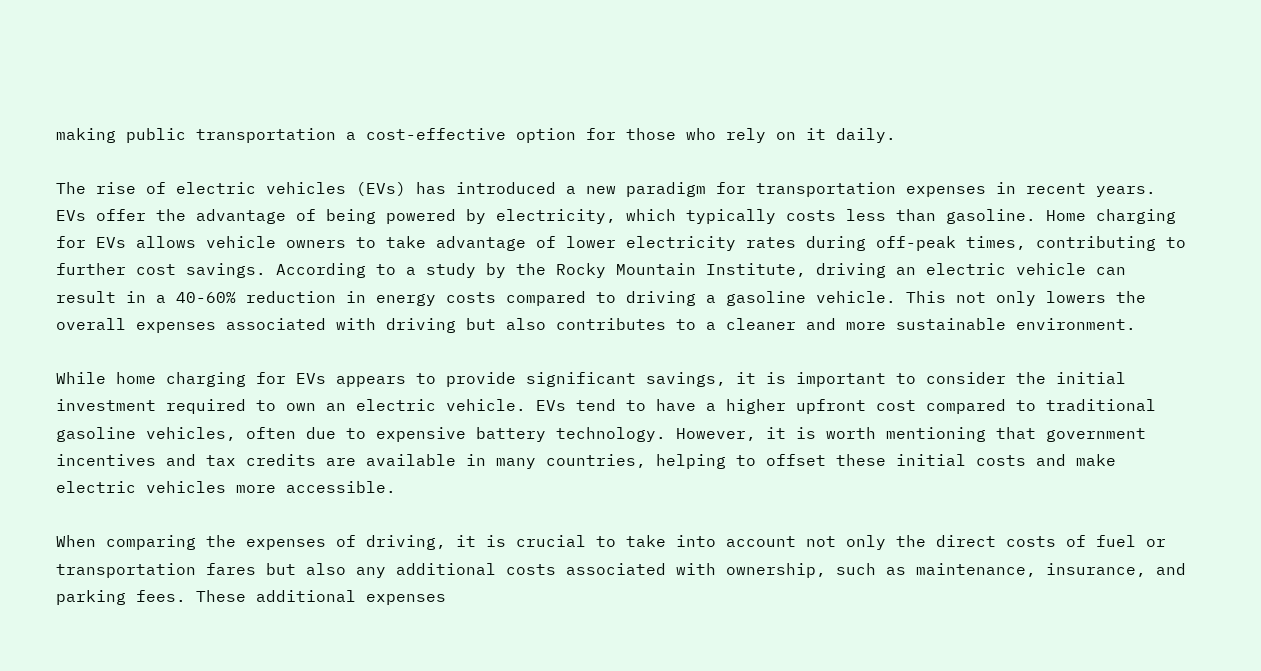making public transportation a cost-effective option for those who rely on it daily.

The rise of electric vehicles (EVs) has introduced a new paradigm for transportation expenses in recent years. EVs offer the advantage of being powered by electricity, which typically costs less than gasoline. Home charging for EVs allows vehicle owners to take advantage of lower electricity rates during off-peak times, contributing to further cost savings. According to a study by the Rocky Mountain Institute, driving an electric vehicle can result in a 40-60% reduction in energy costs compared to driving a gasoline vehicle. This not only lowers the overall expenses associated with driving but also contributes to a cleaner and more sustainable environment.

While home charging for EVs appears to provide significant savings, it is important to consider the initial investment required to own an electric vehicle. EVs tend to have a higher upfront cost compared to traditional gasoline vehicles, often due to expensive battery technology. However, it is worth mentioning that government incentives and tax credits are available in many countries, helping to offset these initial costs and make electric vehicles more accessible.

When comparing the expenses of driving, it is crucial to take into account not only the direct costs of fuel or transportation fares but also any additional costs associated with ownership, such as maintenance, insurance, and parking fees. These additional expenses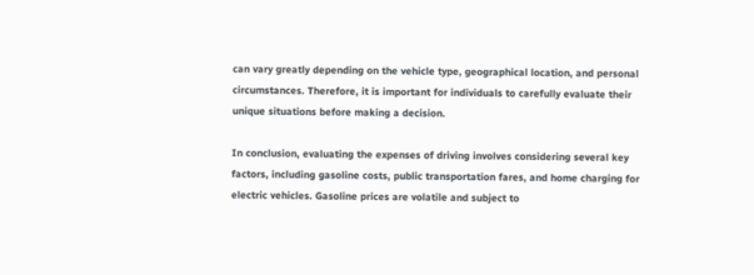can vary greatly depending on the vehicle type, geographical location, and personal circumstances. Therefore, it is important for individuals to carefully evaluate their unique situations before making a decision.

In conclusion, evaluating the expenses of driving involves considering several key factors, including gasoline costs, public transportation fares, and home charging for electric vehicles. Gasoline prices are volatile and subject to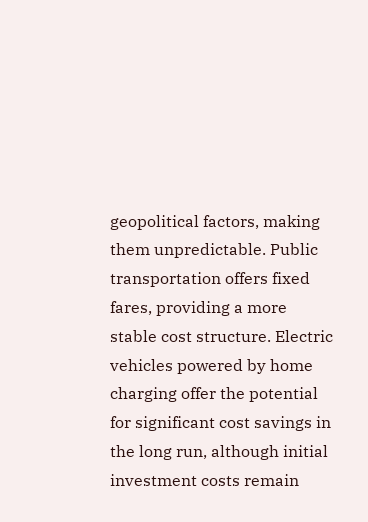geopolitical factors, making them unpredictable. Public transportation offers fixed fares, providing a more stable cost structure. Electric vehicles powered by home charging offer the potential for significant cost savings in the long run, although initial investment costs remain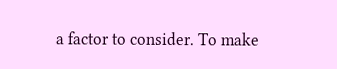a factor to consider. To make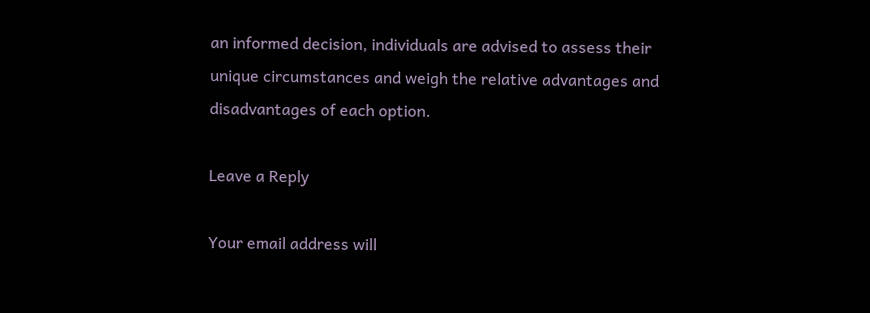an informed decision, individuals are advised to assess their unique circumstances and weigh the relative advantages and disadvantages of each option.

Leave a Reply

Your email address will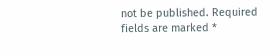not be published. Required fields are marked *